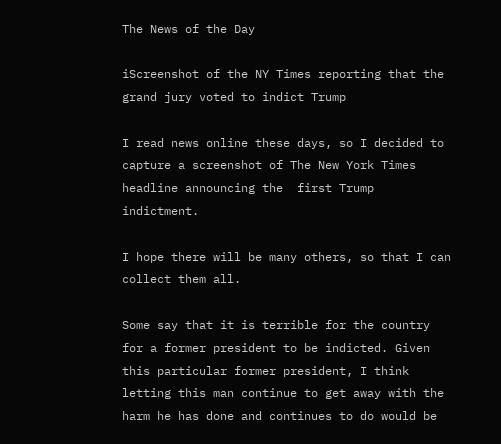The News of the Day

iScreenshot of the NY Times reporting that the grand jury voted to indict Trump

I read news online these days, so I decided to capture a screenshot of The New York Times headline announcing the  first Trump indictment.

I hope there will be many others, so that I can collect them all.

Some say that it is terrible for the country for a former president to be indicted. Given this particular former president, I think letting this man continue to get away with the harm he has done and continues to do would be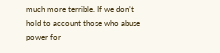much more terrible. If we don’t hold to account those who abuse power for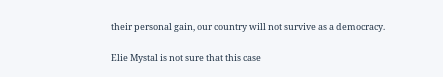their personal gain, our country will not survive as a democracy.

Elie Mystal is not sure that this case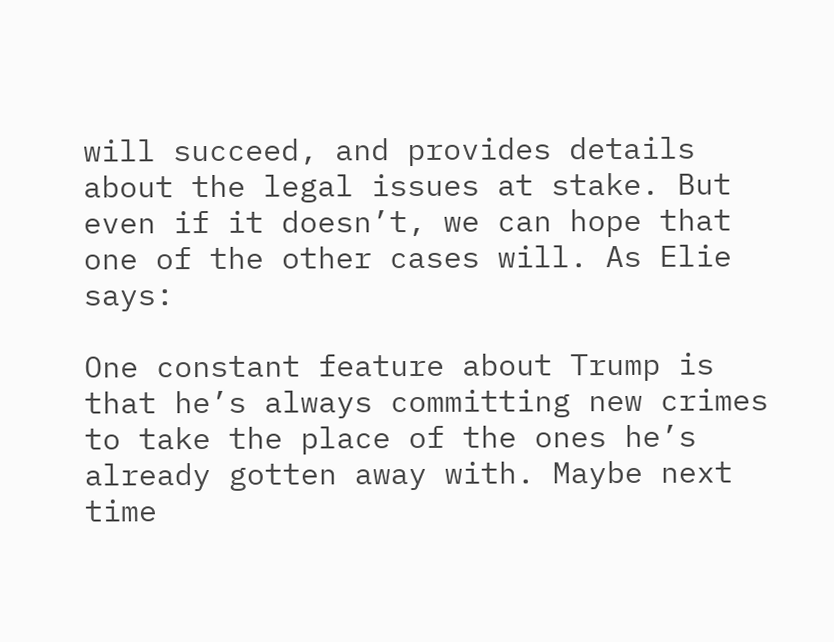will succeed, and provides details about the legal issues at stake. But even if it doesn’t, we can hope that one of the other cases will. As Elie says:

One constant feature about Trump is that he’s always committing new crimes to take the place of the ones he’s already gotten away with. Maybe next time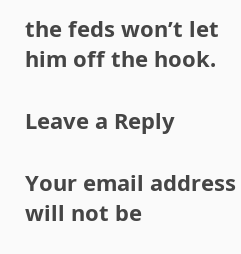the feds won’t let him off the hook.

Leave a Reply

Your email address will not be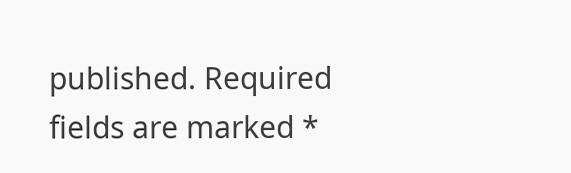published. Required fields are marked *